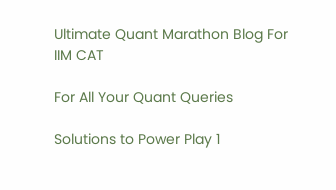Ultimate Quant Marathon Blog For IIM CAT

For All Your Quant Queries

Solutions to Power Play 1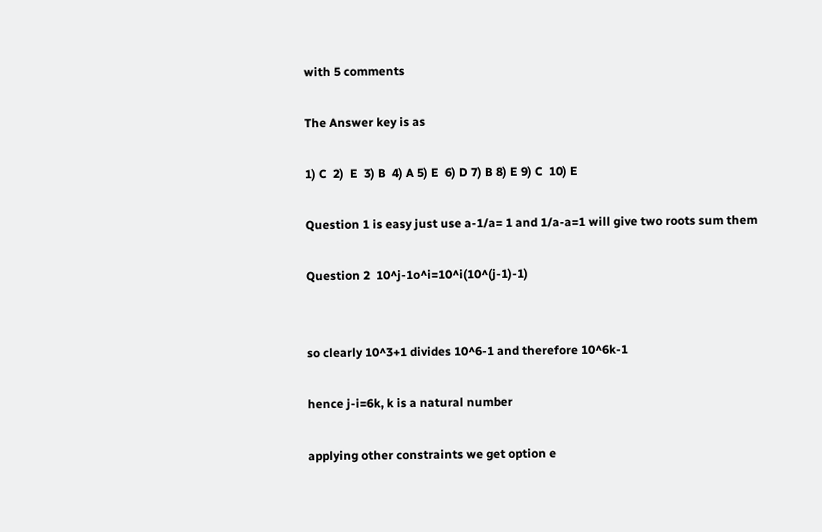with 5 comments

The Answer key is as

1) C  2)  E  3) B  4) A 5) E  6) D 7) B 8) E 9) C  10) E

Question 1 is easy just use a-1/a= 1 and 1/a-a=1 will give two roots sum them

Question 2  10^j-1o^i=10^i(10^(j-1)-1)


so clearly 10^3+1 divides 10^6-1 and therefore 10^6k-1

hence j-i=6k, k is a natural number

applying other constraints we get option e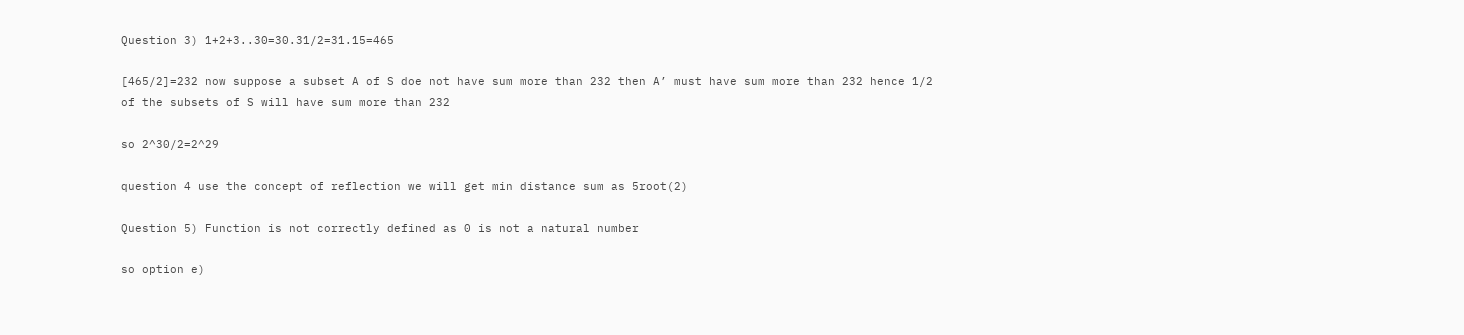Question 3) 1+2+3..30=30.31/2=31.15=465

[465/2]=232 now suppose a subset A of S doe not have sum more than 232 then A’ must have sum more than 232 hence 1/2 of the subsets of S will have sum more than 232

so 2^30/2=2^29

question 4 use the concept of reflection we will get min distance sum as 5root(2)

Question 5) Function is not correctly defined as 0 is not a natural number

so option e)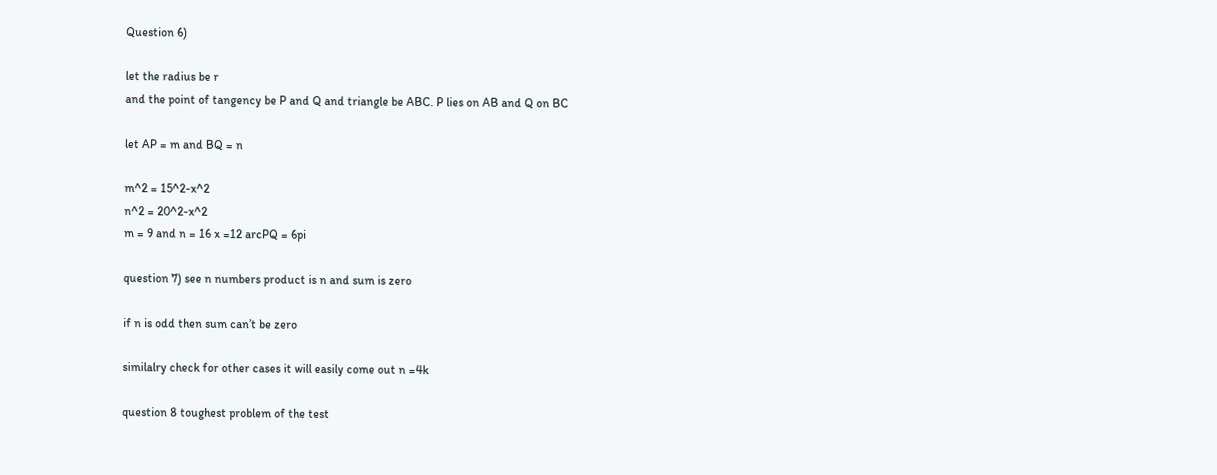Question 6)

let the radius be r
and the point of tangency be P and Q and triangle be ABC. P lies on AB and Q on BC

let AP = m and BQ = n

m^2 = 15^2-x^2
n^2 = 20^2-x^2
m = 9 and n = 16 x =12 arcPQ = 6pi

question 7) see n numbers product is n and sum is zero

if n is odd then sum can’t be zero

similalry check for other cases it will easily come out n =4k

question 8 toughest problem of the test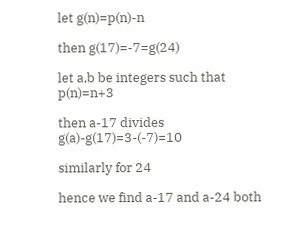let g(n)=p(n)-n

then g(17)=-7=g(24)

let a,b be integers such that p(n)=n+3

then a-17 divides g(a)-g(17)=3-(-7)=10

similarly for 24

hence we find a-17 and a-24 both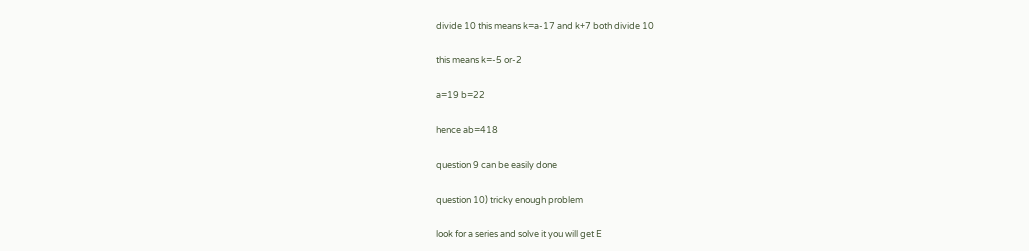divide 10 this means k=a-17 and k+7 both divide 10

this means k=-5 or-2

a=19 b=22

hence ab=418

question 9 can be easily done

question 10) tricky enough problem

look for a series and solve it you will get E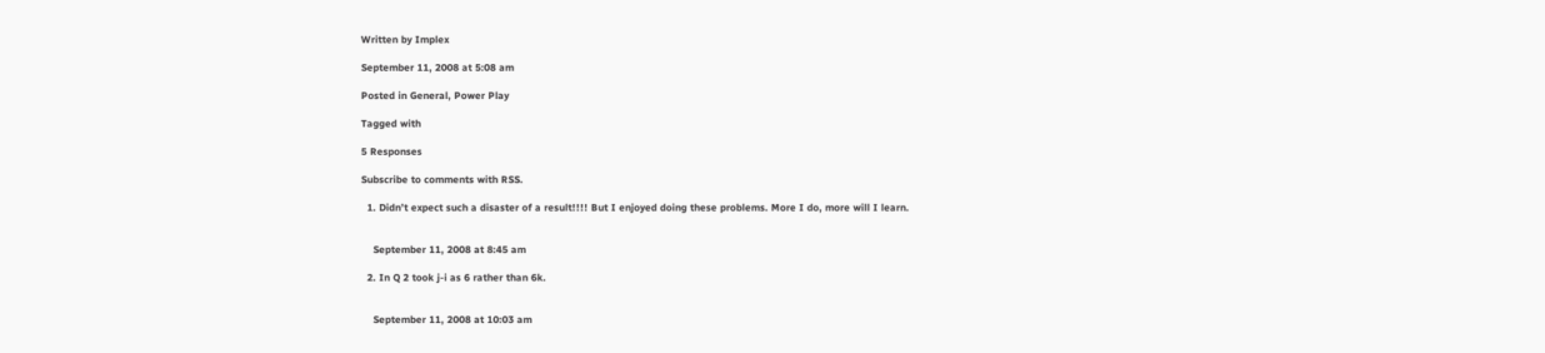Written by Implex

September 11, 2008 at 5:08 am

Posted in General, Power Play

Tagged with

5 Responses

Subscribe to comments with RSS.

  1. Didn’t expect such a disaster of a result!!!! But I enjoyed doing these problems. More I do, more will I learn.


    September 11, 2008 at 8:45 am

  2. In Q 2 took j-i as 6 rather than 6k.


    September 11, 2008 at 10:03 am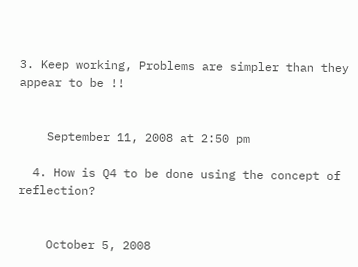3. Keep working, Problems are simpler than they appear to be !!


    September 11, 2008 at 2:50 pm

  4. How is Q4 to be done using the concept of reflection?


    October 5, 2008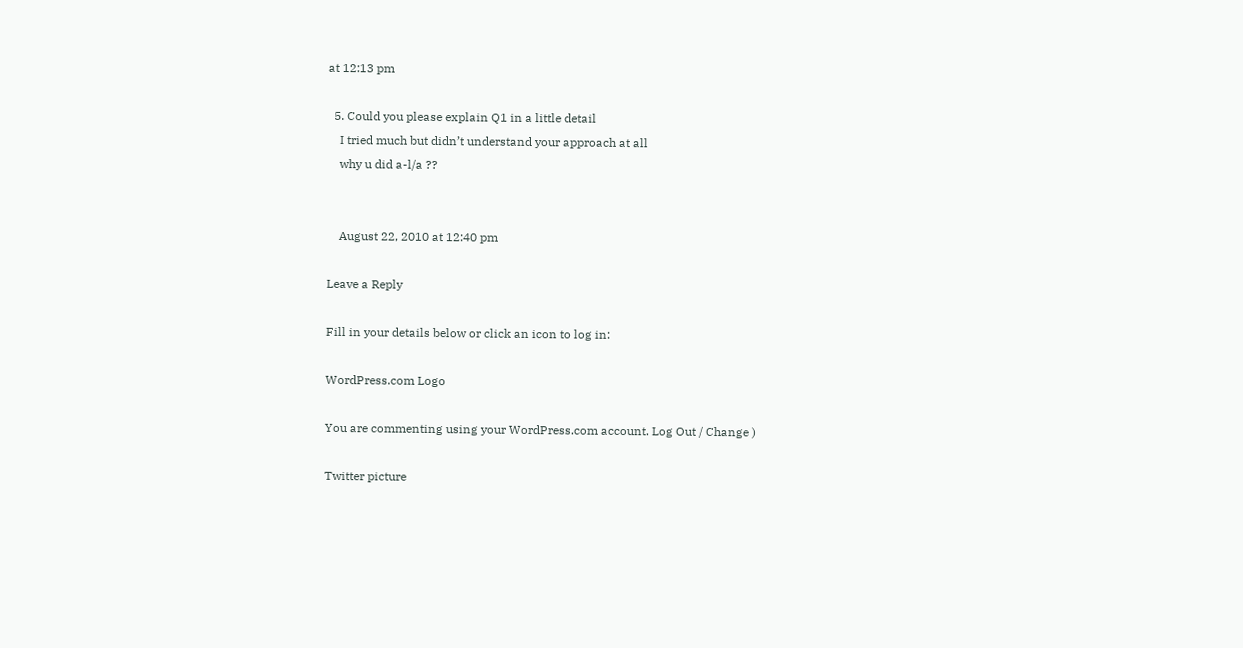at 12:13 pm

  5. Could you please explain Q1 in a little detail
    I tried much but didn’t understand your approach at all
    why u did a-l/a ??


    August 22, 2010 at 12:40 pm

Leave a Reply

Fill in your details below or click an icon to log in:

WordPress.com Logo

You are commenting using your WordPress.com account. Log Out / Change )

Twitter picture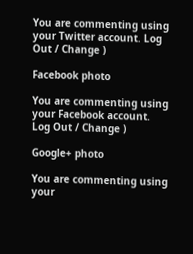You are commenting using your Twitter account. Log Out / Change )

Facebook photo

You are commenting using your Facebook account. Log Out / Change )

Google+ photo

You are commenting using your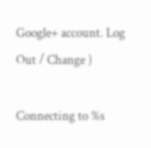Google+ account. Log Out / Change )

Connecting to %s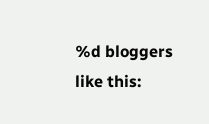%d bloggers like this: